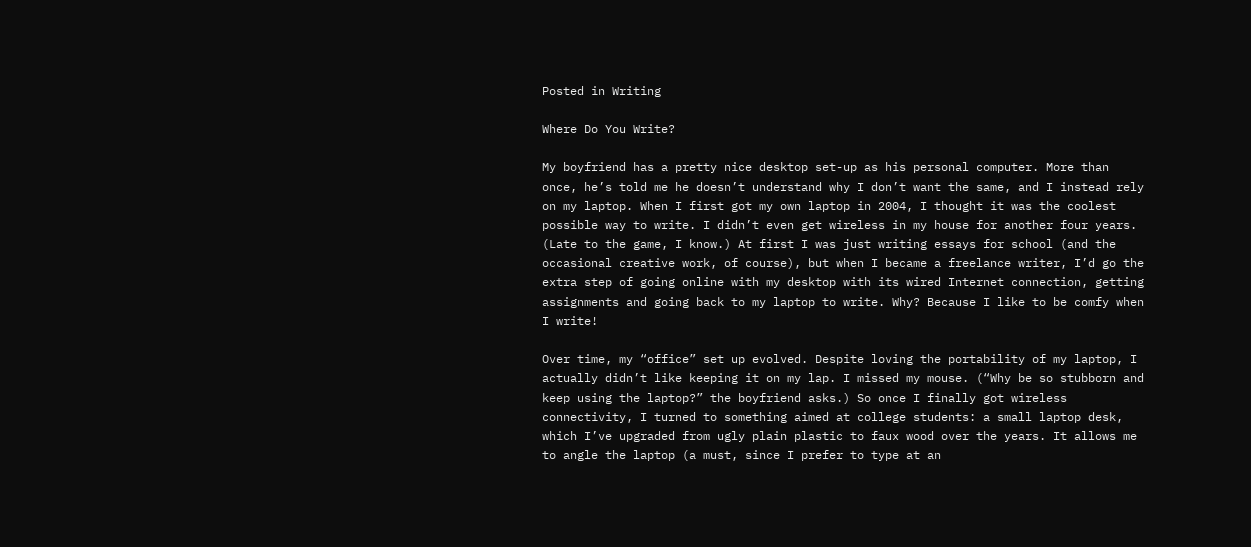Posted in Writing

Where Do You Write?

My boyfriend has a pretty nice desktop set-up as his personal computer. More than once, he’s told me he doesn’t understand why I don’t want the same, and I instead rely on my laptop. When I first got my own laptop in 2004, I thought it was the coolest possible way to write. I didn’t even get wireless in my house for another four years. (Late to the game, I know.) At first I was just writing essays for school (and the occasional creative work, of course), but when I became a freelance writer, I’d go the extra step of going online with my desktop with its wired Internet connection, getting assignments and going back to my laptop to write. Why? Because I like to be comfy when I write!

Over time, my “office” set up evolved. Despite loving the portability of my laptop, I actually didn’t like keeping it on my lap. I missed my mouse. (“Why be so stubborn and keep using the laptop?” the boyfriend asks.) So once I finally got wireless connectivity, I turned to something aimed at college students: a small laptop desk, which I’ve upgraded from ugly plain plastic to faux wood over the years. It allows me to angle the laptop (a must, since I prefer to type at an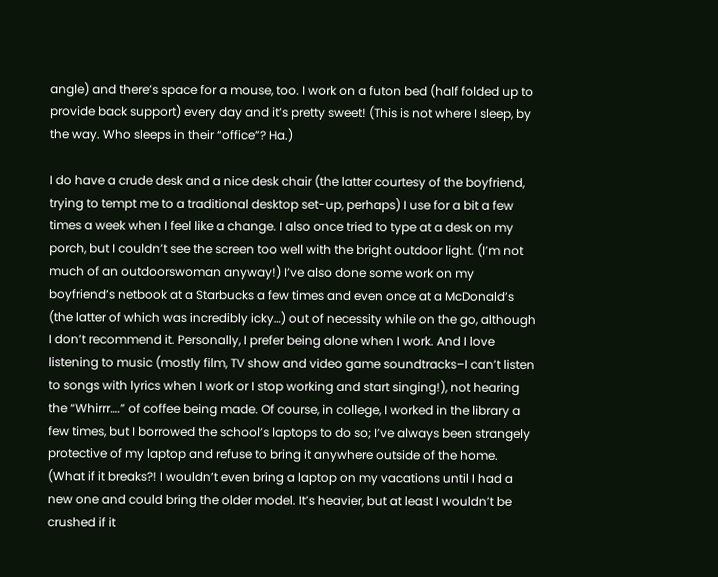angle) and there’s space for a mouse, too. I work on a futon bed (half folded up to provide back support) every day and it’s pretty sweet! (This is not where I sleep, by the way. Who sleeps in their “office”? Ha.)

I do have a crude desk and a nice desk chair (the latter courtesy of the boyfriend, trying to tempt me to a traditional desktop set-up, perhaps) I use for a bit a few times a week when I feel like a change. I also once tried to type at a desk on my porch, but I couldn’t see the screen too well with the bright outdoor light. (I’m not much of an outdoorswoman anyway!) I’ve also done some work on my boyfriend’s netbook at a Starbucks a few times and even once at a McDonald’s (the latter of which was incredibly icky…) out of necessity while on the go, although I don’t recommend it. Personally, I prefer being alone when I work. And I love listening to music (mostly film, TV show and video game soundtracks–I can’t listen to songs with lyrics when I work or I stop working and start singing!), not hearing the “Whirrr….” of coffee being made. Of course, in college, I worked in the library a few times, but I borrowed the school’s laptops to do so; I’ve always been strangely protective of my laptop and refuse to bring it anywhere outside of the home. (What if it breaks?! I wouldn’t even bring a laptop on my vacations until I had a new one and could bring the older model. It’s heavier, but at least I wouldn’t be crushed if it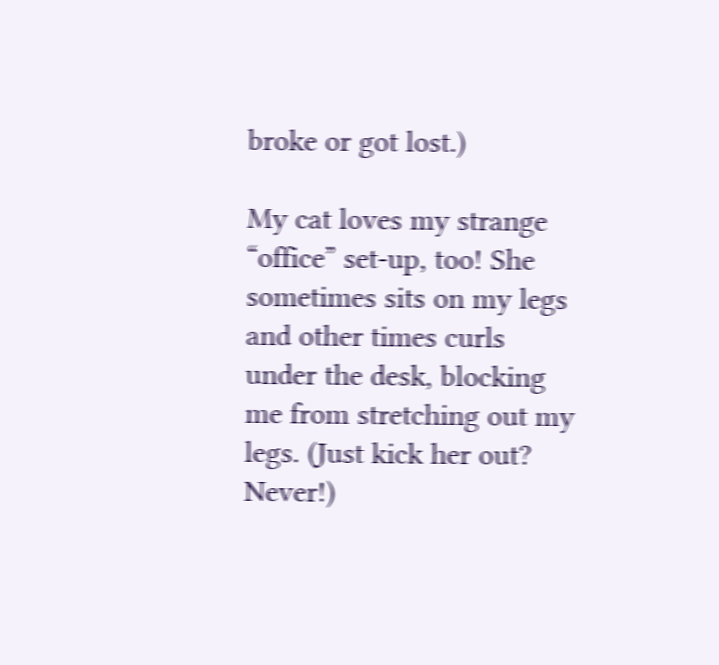broke or got lost.)

My cat loves my strange “office” set-up, too! She sometimes sits on my legs and other times curls under the desk, blocking me from stretching out my legs. (Just kick her out? Never!)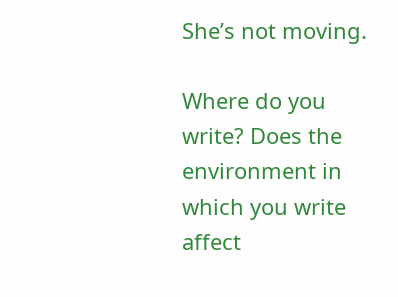She’s not moving.

Where do you write? Does the environment in which you write affect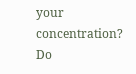your concentration? Do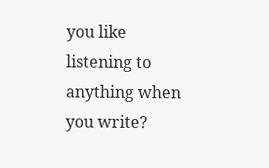you like listening to anything when you write?